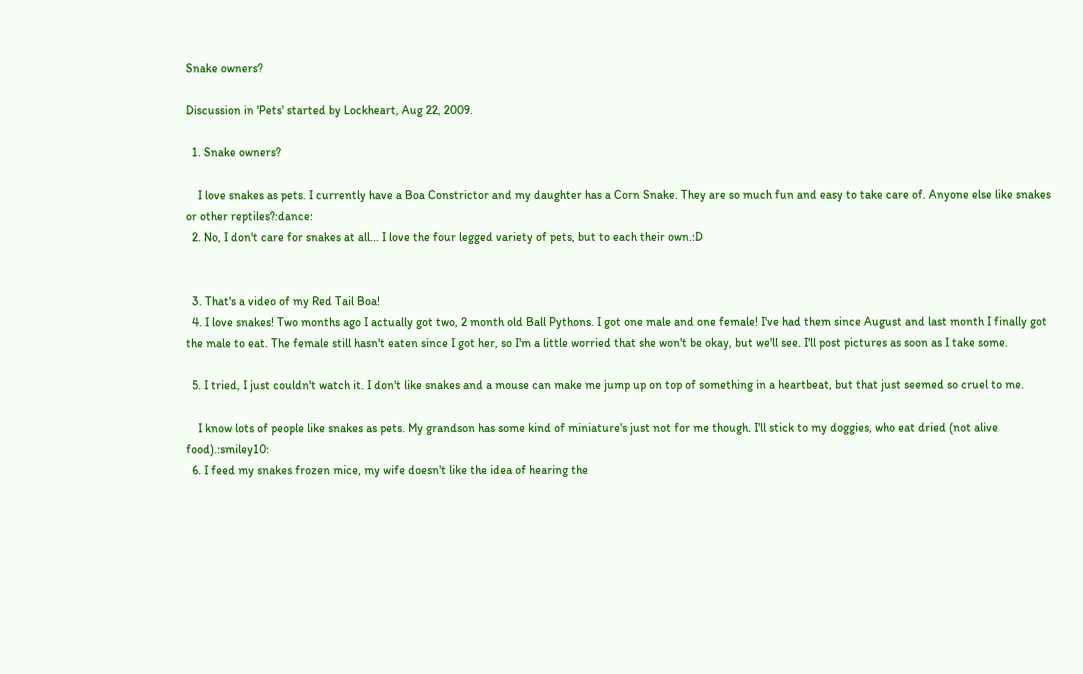Snake owners?

Discussion in 'Pets' started by Lockheart, Aug 22, 2009.

  1. Snake owners?

    I love snakes as pets. I currently have a Boa Constrictor and my daughter has a Corn Snake. They are so much fun and easy to take care of. Anyone else like snakes or other reptiles?:dance:
  2. No, I don't care for snakes at all... I love the four legged variety of pets, but to each their own.:D


  3. That's a video of my Red Tail Boa!
  4. I love snakes! Two months ago I actually got two, 2 month old Ball Pythons. I got one male and one female! I've had them since August and last month I finally got the male to eat. The female still hasn't eaten since I got her, so I'm a little worried that she won't be okay, but we'll see. I'll post pictures as soon as I take some.

  5. I tried, I just couldn't watch it. I don't like snakes and a mouse can make me jump up on top of something in a heartbeat, but that just seemed so cruel to me.

    I know lots of people like snakes as pets. My grandson has some kind of miniature's just not for me though. I'll stick to my doggies, who eat dried (not alive food).:smiley10:
  6. I feed my snakes frozen mice, my wife doesn't like the idea of hearing the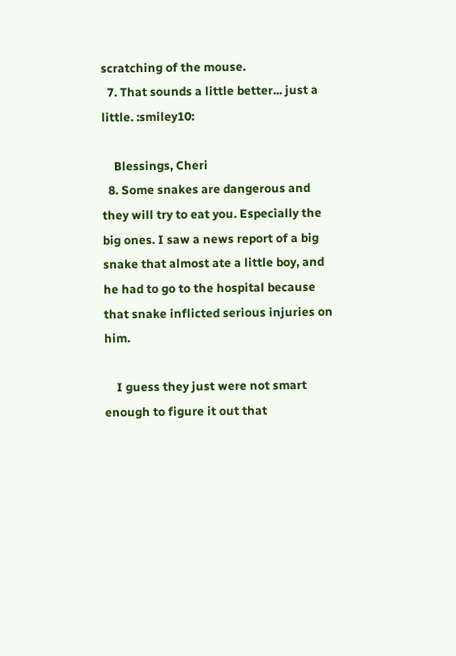scratching of the mouse.
  7. That sounds a little better... just a little. :smiley10:

    Blessings, Cheri
  8. Some snakes are dangerous and they will try to eat you. Especially the big ones. I saw a news report of a big snake that almost ate a little boy, and he had to go to the hospital because that snake inflicted serious injuries on him.

    I guess they just were not smart enough to figure it out that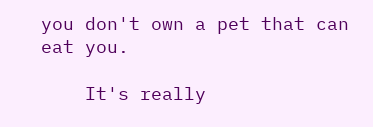you don't own a pet that can eat you.

    It's really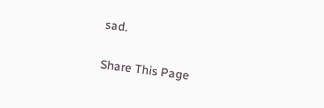sad.

Share This Page